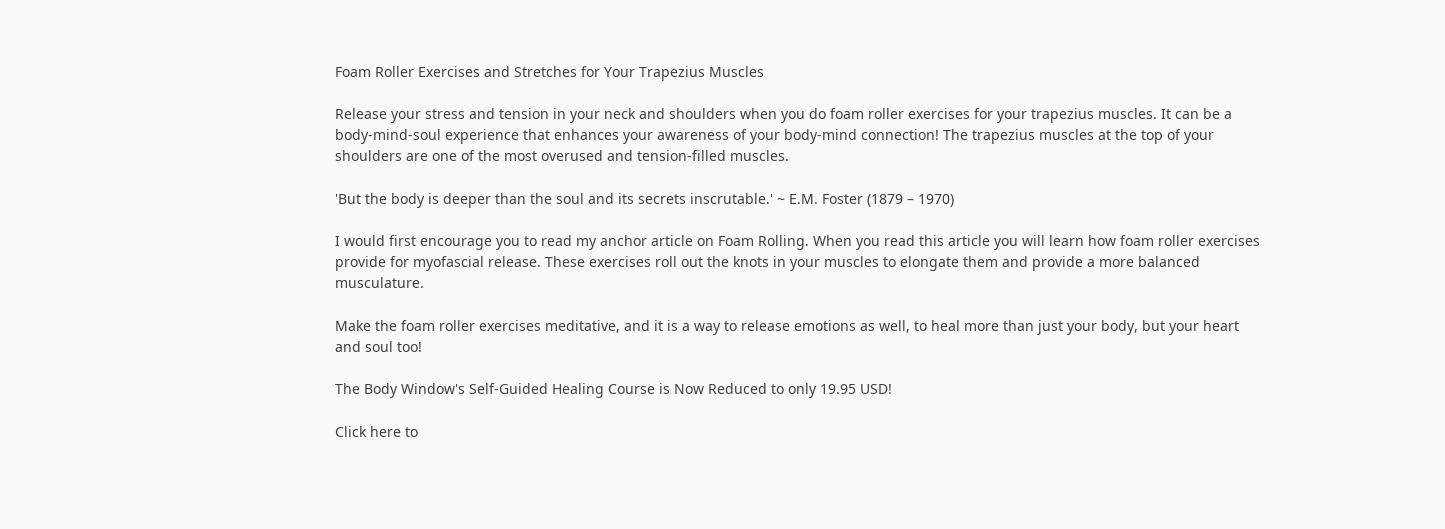Foam Roller Exercises and Stretches for Your Trapezius Muscles

Release your stress and tension in your neck and shoulders when you do foam roller exercises for your trapezius muscles. It can be a body-mind-soul experience that enhances your awareness of your body-mind connection! The trapezius muscles at the top of your shoulders are one of the most overused and tension-filled muscles.

'But the body is deeper than the soul and its secrets inscrutable.' ~ E.M. Foster (1879 – 1970)

I would first encourage you to read my anchor article on Foam Rolling. When you read this article you will learn how foam roller exercises provide for myofascial release. These exercises roll out the knots in your muscles to elongate them and provide a more balanced musculature.

Make the foam roller exercises meditative, and it is a way to release emotions as well, to heal more than just your body, but your heart and soul too!

The Body Window's Self-Guided Healing Course is Now Reduced to only 19.95 USD!

Click here to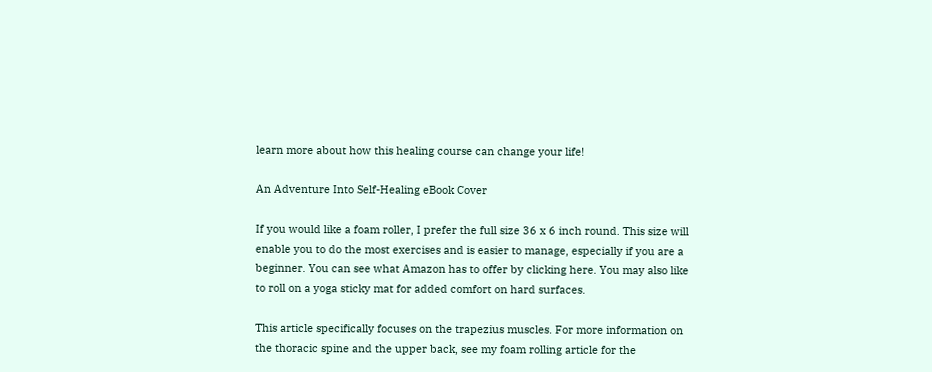learn more about how this healing course can change your life!

An Adventure Into Self-Healing eBook Cover

If you would like a foam roller, I prefer the full size 36 x 6 inch round. This size will enable you to do the most exercises and is easier to manage, especially if you are a beginner. You can see what Amazon has to offer by clicking here. You may also like to roll on a yoga sticky mat for added comfort on hard surfaces.

This article specifically focuses on the trapezius muscles. For more information on the thoracic spine and the upper back, see my foam rolling article for the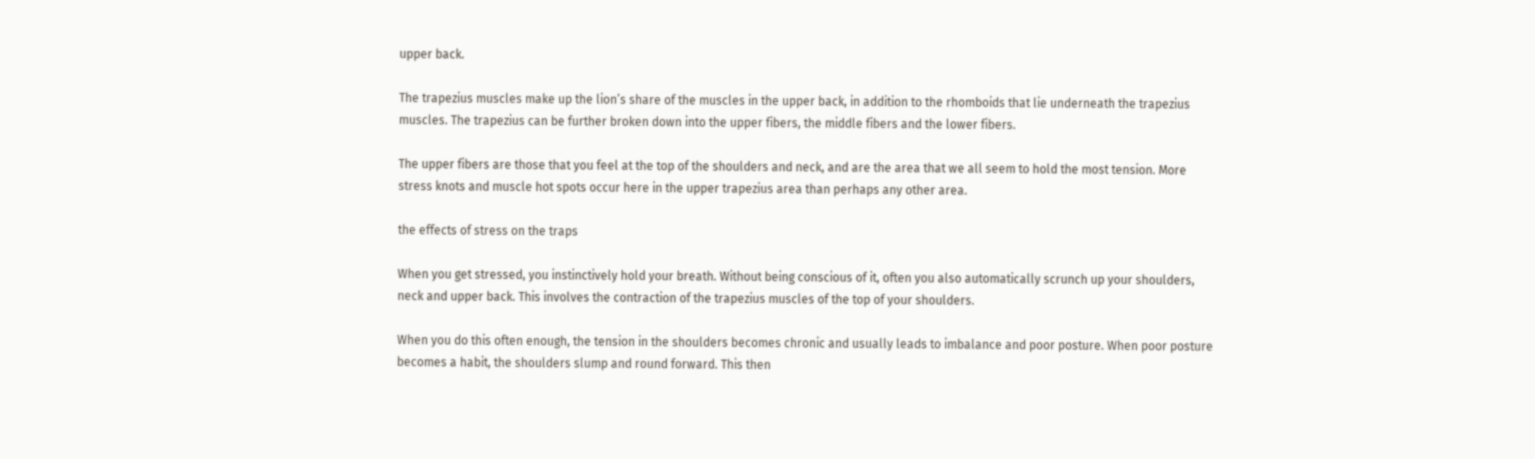upper back.

The trapezius muscles make up the lion’s share of the muscles in the upper back, in addition to the rhomboids that lie underneath the trapezius muscles. The trapezius can be further broken down into the upper fibers, the middle fibers and the lower fibers.

The upper fibers are those that you feel at the top of the shoulders and neck, and are the area that we all seem to hold the most tension. More stress knots and muscle hot spots occur here in the upper trapezius area than perhaps any other area.

the effects of stress on the traps

When you get stressed, you instinctively hold your breath. Without being conscious of it, often you also automatically scrunch up your shoulders, neck and upper back. This involves the contraction of the trapezius muscles of the top of your shoulders.

When you do this often enough, the tension in the shoulders becomes chronic and usually leads to imbalance and poor posture. When poor posture becomes a habit, the shoulders slump and round forward. This then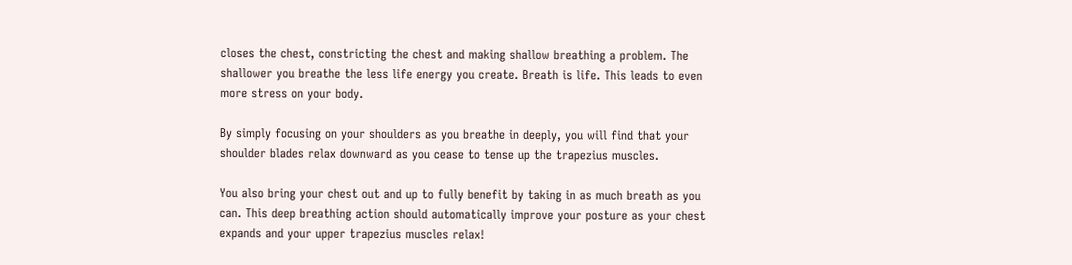closes the chest, constricting the chest and making shallow breathing a problem. The shallower you breathe the less life energy you create. Breath is life. This leads to even more stress on your body.

By simply focusing on your shoulders as you breathe in deeply, you will find that your shoulder blades relax downward as you cease to tense up the trapezius muscles.

You also bring your chest out and up to fully benefit by taking in as much breath as you can. This deep breathing action should automatically improve your posture as your chest expands and your upper trapezius muscles relax!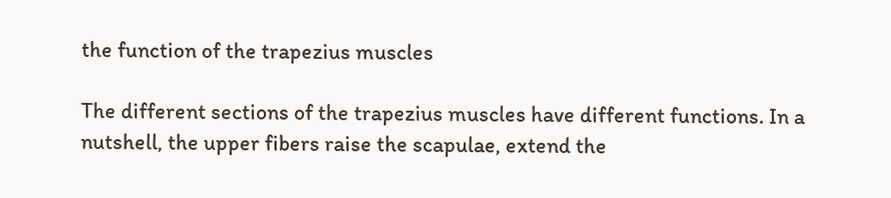the function of the trapezius muscles

The different sections of the trapezius muscles have different functions. In a nutshell, the upper fibers raise the scapulae, extend the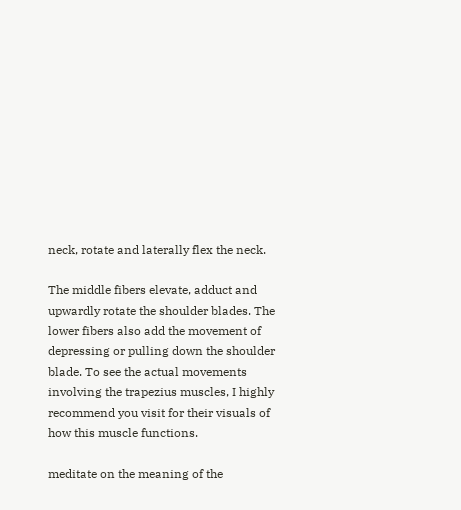neck, rotate and laterally flex the neck.

The middle fibers elevate, adduct and upwardly rotate the shoulder blades. The lower fibers also add the movement of depressing or pulling down the shoulder blade. To see the actual movements involving the trapezius muscles, I highly recommend you visit for their visuals of how this muscle functions.

meditate on the meaning of the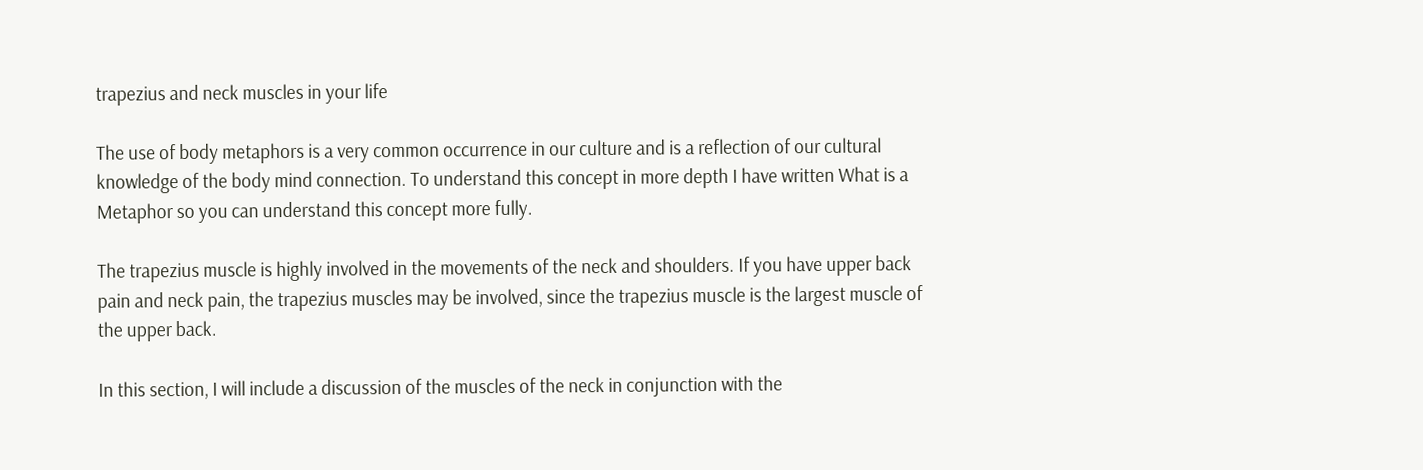trapezius and neck muscles in your life

The use of body metaphors is a very common occurrence in our culture and is a reflection of our cultural knowledge of the body mind connection. To understand this concept in more depth I have written What is a Metaphor so you can understand this concept more fully.

The trapezius muscle is highly involved in the movements of the neck and shoulders. If you have upper back pain and neck pain, the trapezius muscles may be involved, since the trapezius muscle is the largest muscle of the upper back.

In this section, I will include a discussion of the muscles of the neck in conjunction with the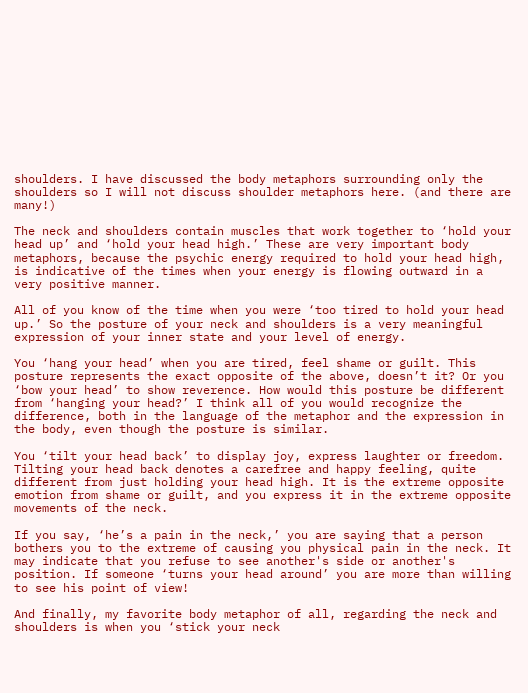shoulders. I have discussed the body metaphors surrounding only the shoulders so I will not discuss shoulder metaphors here. (and there are many!)

The neck and shoulders contain muscles that work together to ‘hold your head up’ and ‘hold your head high.’ These are very important body metaphors, because the psychic energy required to hold your head high, is indicative of the times when your energy is flowing outward in a very positive manner.

All of you know of the time when you were ‘too tired to hold your head up.’ So the posture of your neck and shoulders is a very meaningful expression of your inner state and your level of energy.

You ‘hang your head’ when you are tired, feel shame or guilt. This posture represents the exact opposite of the above, doesn’t it? Or you ‘bow your head’ to show reverence. How would this posture be different from ‘hanging your head?’ I think all of you would recognize the difference, both in the language of the metaphor and the expression in the body, even though the posture is similar.

You ‘tilt your head back’ to display joy, express laughter or freedom. Tilting your head back denotes a carefree and happy feeling, quite different from just holding your head high. It is the extreme opposite emotion from shame or guilt, and you express it in the extreme opposite movements of the neck.

If you say, ‘he’s a pain in the neck,’ you are saying that a person bothers you to the extreme of causing you physical pain in the neck. It may indicate that you refuse to see another's side or another's position. If someone ‘turns your head around’ you are more than willing to see his point of view!

And finally, my favorite body metaphor of all, regarding the neck and shoulders is when you ‘stick your neck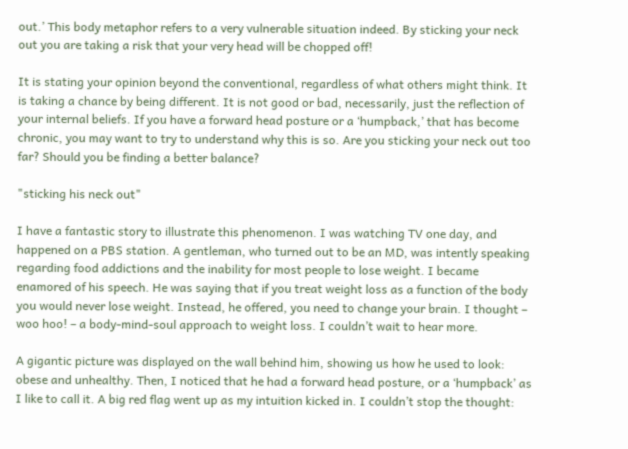out.’ This body metaphor refers to a very vulnerable situation indeed. By sticking your neck out you are taking a risk that your very head will be chopped off!

It is stating your opinion beyond the conventional, regardless of what others might think. It is taking a chance by being different. It is not good or bad, necessarily, just the reflection of your internal beliefs. If you have a forward head posture or a ‘humpback,’ that has become chronic, you may want to try to understand why this is so. Are you sticking your neck out too far? Should you be finding a better balance?

"sticking his neck out"

I have a fantastic story to illustrate this phenomenon. I was watching TV one day, and happened on a PBS station. A gentleman, who turned out to be an MD, was intently speaking regarding food addictions and the inability for most people to lose weight. I became enamored of his speech. He was saying that if you treat weight loss as a function of the body you would never lose weight. Instead, he offered, you need to change your brain. I thought – woo hoo! – a body-mind-soul approach to weight loss. I couldn’t wait to hear more.

A gigantic picture was displayed on the wall behind him, showing us how he used to look: obese and unhealthy. Then, I noticed that he had a forward head posture, or a ‘humpback’ as I like to call it. A big red flag went up as my intuition kicked in. I couldn’t stop the thought: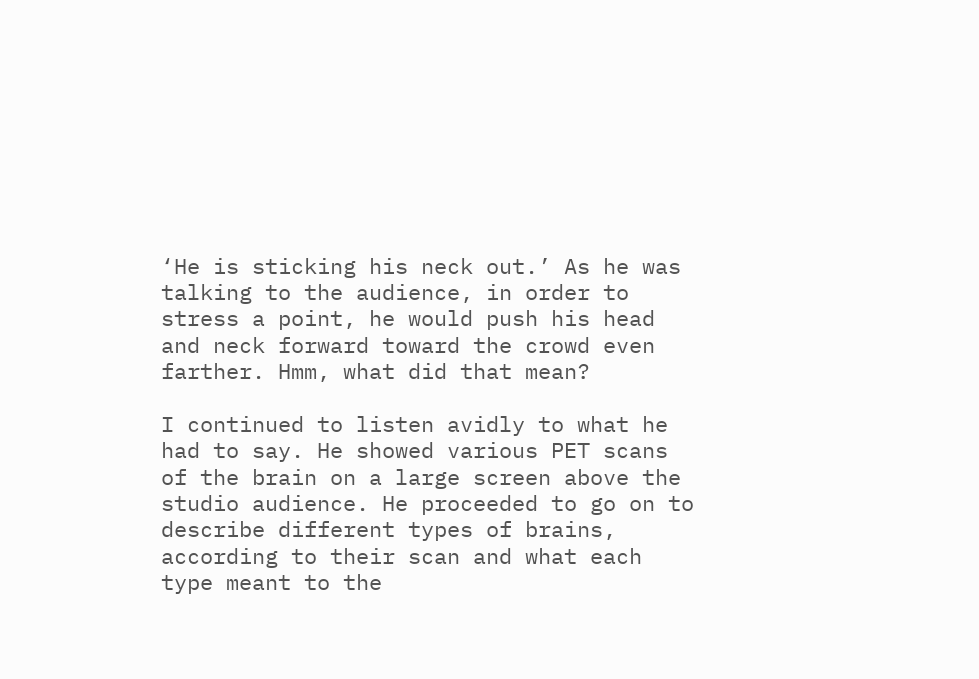‘He is sticking his neck out.’ As he was talking to the audience, in order to stress a point, he would push his head and neck forward toward the crowd even farther. Hmm, what did that mean?

I continued to listen avidly to what he had to say. He showed various PET scans of the brain on a large screen above the studio audience. He proceeded to go on to describe different types of brains, according to their scan and what each type meant to the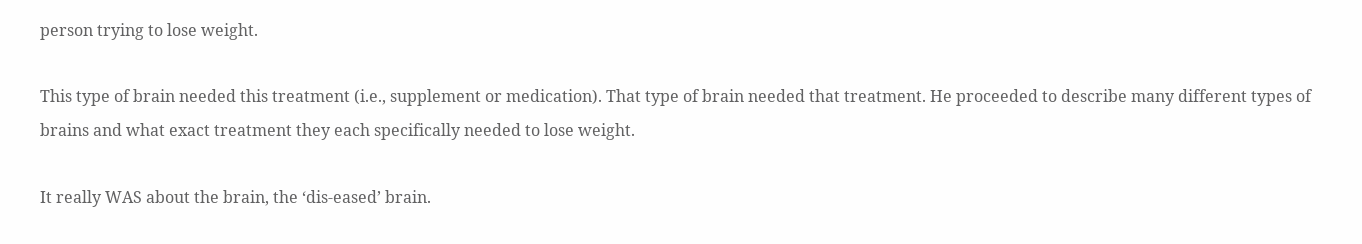person trying to lose weight.

This type of brain needed this treatment (i.e., supplement or medication). That type of brain needed that treatment. He proceeded to describe many different types of brains and what exact treatment they each specifically needed to lose weight.

It really WAS about the brain, the ‘dis-eased’ brain.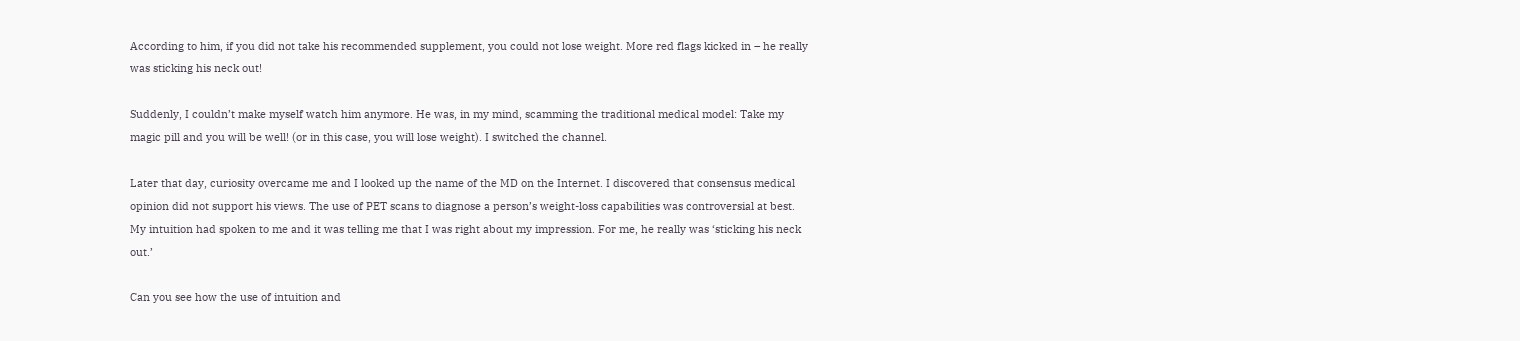According to him, if you did not take his recommended supplement, you could not lose weight. More red flags kicked in – he really was sticking his neck out!

Suddenly, I couldn’t make myself watch him anymore. He was, in my mind, scamming the traditional medical model: Take my magic pill and you will be well! (or in this case, you will lose weight). I switched the channel.

Later that day, curiosity overcame me and I looked up the name of the MD on the Internet. I discovered that consensus medical opinion did not support his views. The use of PET scans to diagnose a person’s weight-loss capabilities was controversial at best. My intuition had spoken to me and it was telling me that I was right about my impression. For me, he really was ‘sticking his neck out.’

Can you see how the use of intuition and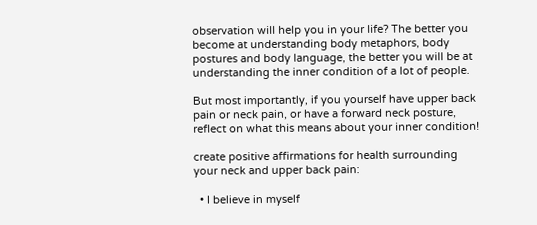observation will help you in your life? The better you become at understanding body metaphors, body postures and body language, the better you will be at understanding the inner condition of a lot of people.

But most importantly, if you yourself have upper back pain or neck pain, or have a forward neck posture, reflect on what this means about your inner condition!

create positive affirmations for health surrounding your neck and upper back pain:

  • I believe in myself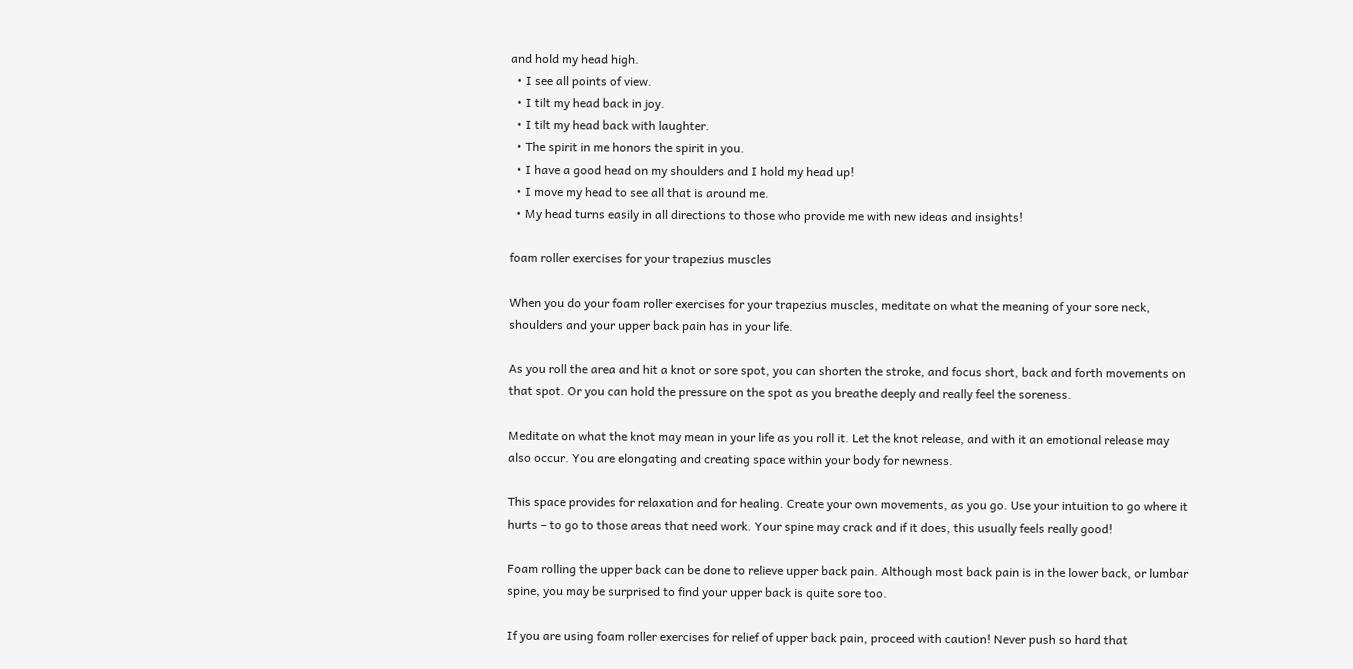and hold my head high.
  • I see all points of view.
  • I tilt my head back in joy.
  • I tilt my head back with laughter.
  • The spirit in me honors the spirit in you.
  • I have a good head on my shoulders and I hold my head up!
  • I move my head to see all that is around me.
  • My head turns easily in all directions to those who provide me with new ideas and insights!

foam roller exercises for your trapezius muscles

When you do your foam roller exercises for your trapezius muscles, meditate on what the meaning of your sore neck, shoulders and your upper back pain has in your life.

As you roll the area and hit a knot or sore spot, you can shorten the stroke, and focus short, back and forth movements on that spot. Or you can hold the pressure on the spot as you breathe deeply and really feel the soreness.

Meditate on what the knot may mean in your life as you roll it. Let the knot release, and with it an emotional release may also occur. You are elongating and creating space within your body for newness.

This space provides for relaxation and for healing. Create your own movements, as you go. Use your intuition to go where it hurts – to go to those areas that need work. Your spine may crack and if it does, this usually feels really good!

Foam rolling the upper back can be done to relieve upper back pain. Although most back pain is in the lower back, or lumbar spine, you may be surprised to find your upper back is quite sore too.

If you are using foam roller exercises for relief of upper back pain, proceed with caution! Never push so hard that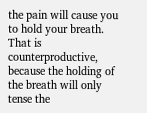the pain will cause you to hold your breath. That is counterproductive, because the holding of the breath will only tense the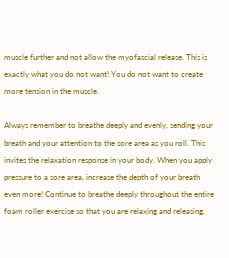muscle further and not allow the myofascial release. This is exactly what you do not want! You do not want to create more tension in the muscle.

Always remember to breathe deeply and evenly, sending your breath and your attention to the sore area as you roll. This invites the relaxation response in your body. When you apply pressure to a sore area, increase the depth of your breath even more! Continue to breathe deeply throughout the entire foam roller exercise so that you are relaxing and releasing.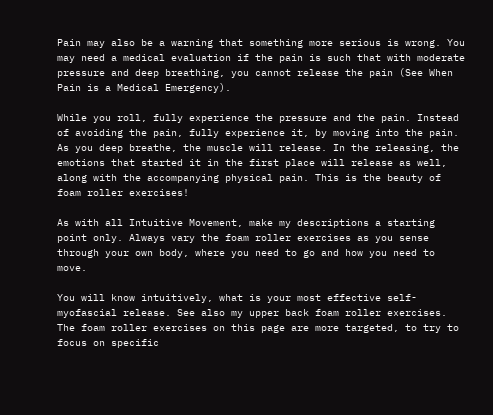Pain may also be a warning that something more serious is wrong. You may need a medical evaluation if the pain is such that with moderate pressure and deep breathing, you cannot release the pain (See When Pain is a Medical Emergency).

While you roll, fully experience the pressure and the pain. Instead of avoiding the pain, fully experience it, by moving into the pain. As you deep breathe, the muscle will release. In the releasing, the emotions that started it in the first place will release as well, along with the accompanying physical pain. This is the beauty of foam roller exercises!

As with all Intuitive Movement, make my descriptions a starting point only. Always vary the foam roller exercises as you sense through your own body, where you need to go and how you need to move.

You will know intuitively, what is your most effective self-myofascial release. See also my upper back foam roller exercises. The foam roller exercises on this page are more targeted, to try to focus on specific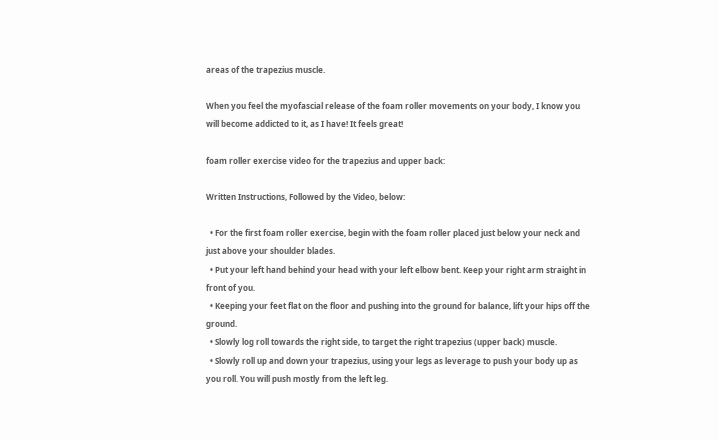areas of the trapezius muscle.

When you feel the myofascial release of the foam roller movements on your body, I know you will become addicted to it, as I have! It feels great!

foam roller exercise video for the trapezius and upper back:

Written Instructions, Followed by the Video, below:

  • For the first foam roller exercise, begin with the foam roller placed just below your neck and just above your shoulder blades.
  • Put your left hand behind your head with your left elbow bent. Keep your right arm straight in front of you.
  • Keeping your feet flat on the floor and pushing into the ground for balance, lift your hips off the ground.
  • Slowly log roll towards the right side, to target the right trapezius (upper back) muscle.
  • Slowly roll up and down your trapezius, using your legs as leverage to push your body up as you roll. You will push mostly from the left leg.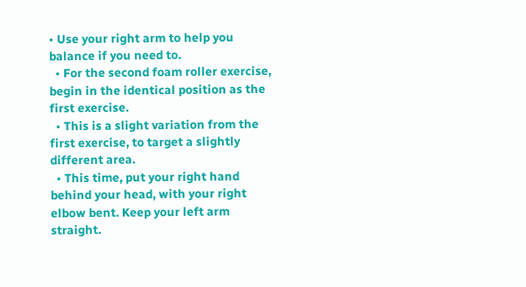• Use your right arm to help you balance if you need to.
  • For the second foam roller exercise, begin in the identical position as the first exercise.
  • This is a slight variation from the first exercise, to target a slightly different area.
  • This time, put your right hand behind your head, with your right elbow bent. Keep your left arm straight.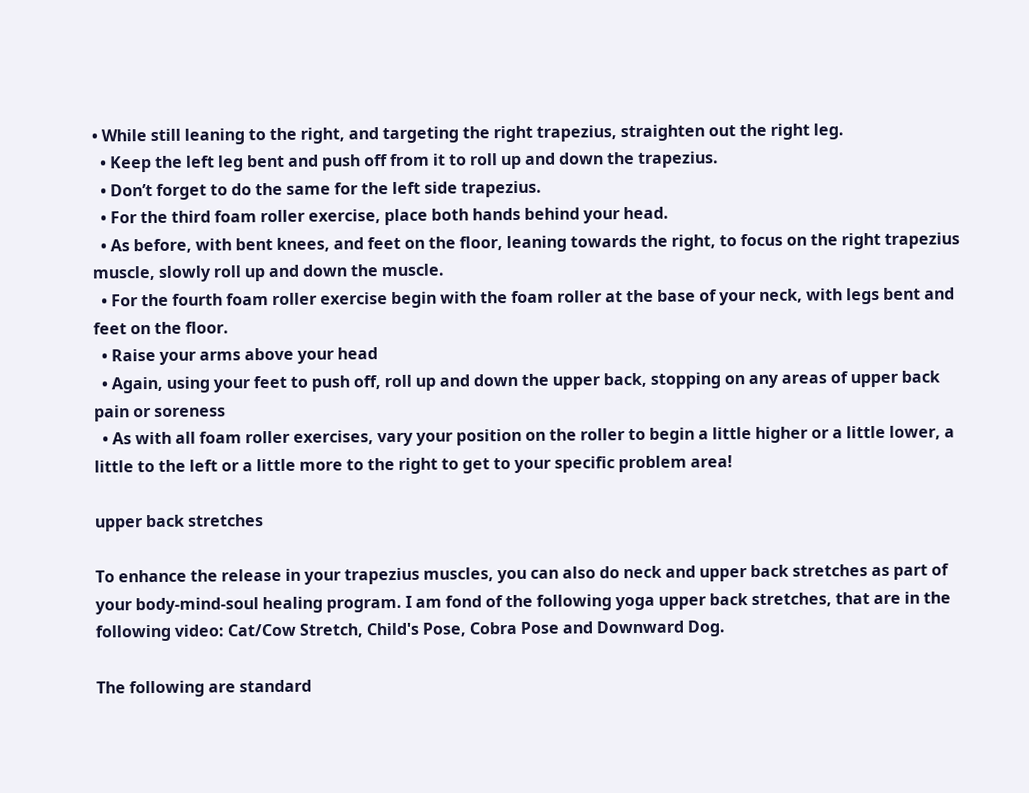• While still leaning to the right, and targeting the right trapezius, straighten out the right leg.
  • Keep the left leg bent and push off from it to roll up and down the trapezius.
  • Don’t forget to do the same for the left side trapezius.
  • For the third foam roller exercise, place both hands behind your head.
  • As before, with bent knees, and feet on the floor, leaning towards the right, to focus on the right trapezius muscle, slowly roll up and down the muscle.
  • For the fourth foam roller exercise begin with the foam roller at the base of your neck, with legs bent and feet on the floor.
  • Raise your arms above your head
  • Again, using your feet to push off, roll up and down the upper back, stopping on any areas of upper back pain or soreness
  • As with all foam roller exercises, vary your position on the roller to begin a little higher or a little lower, a little to the left or a little more to the right to get to your specific problem area!

upper back stretches

To enhance the release in your trapezius muscles, you can also do neck and upper back stretches as part of your body-mind-soul healing program. I am fond of the following yoga upper back stretches, that are in the following video: Cat/Cow Stretch, Child's Pose, Cobra Pose and Downward Dog.

The following are standard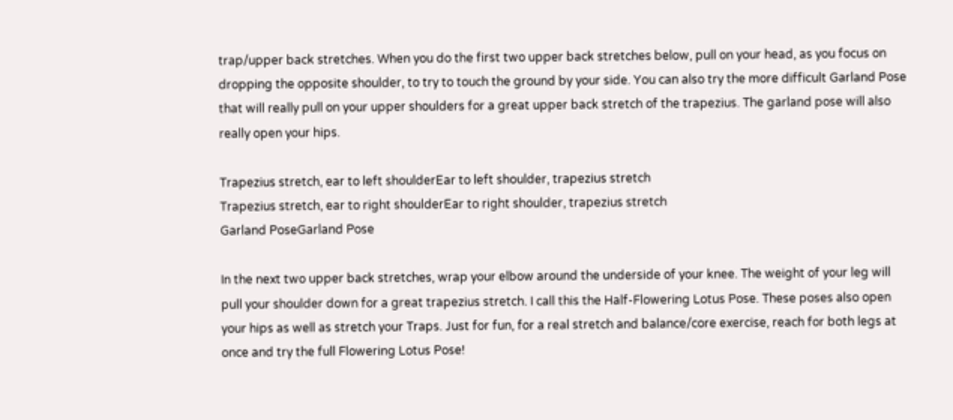trap/upper back stretches. When you do the first two upper back stretches below, pull on your head, as you focus on dropping the opposite shoulder, to try to touch the ground by your side. You can also try the more difficult Garland Pose that will really pull on your upper shoulders for a great upper back stretch of the trapezius. The garland pose will also really open your hips.

Trapezius stretch, ear to left shoulderEar to left shoulder, trapezius stretch
Trapezius stretch, ear to right shoulderEar to right shoulder, trapezius stretch
Garland PoseGarland Pose

In the next two upper back stretches, wrap your elbow around the underside of your knee. The weight of your leg will pull your shoulder down for a great trapezius stretch. I call this the Half-Flowering Lotus Pose. These poses also open your hips as well as stretch your Traps. Just for fun, for a real stretch and balance/core exercise, reach for both legs at once and try the full Flowering Lotus Pose!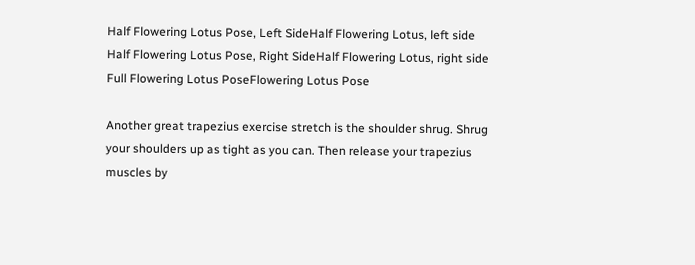Half Flowering Lotus Pose, Left SideHalf Flowering Lotus, left side
Half Flowering Lotus Pose, Right SideHalf Flowering Lotus, right side
Full Flowering Lotus PoseFlowering Lotus Pose

Another great trapezius exercise stretch is the shoulder shrug. Shrug your shoulders up as tight as you can. Then release your trapezius muscles by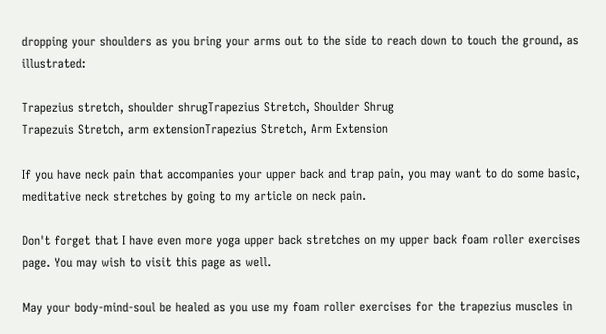dropping your shoulders as you bring your arms out to the side to reach down to touch the ground, as illustrated:

Trapezius stretch, shoulder shrugTrapezius Stretch, Shoulder Shrug
Trapezuis Stretch, arm extensionTrapezius Stretch, Arm Extension

If you have neck pain that accompanies your upper back and trap pain, you may want to do some basic, meditative neck stretches by going to my article on neck pain.

Don't forget that I have even more yoga upper back stretches on my upper back foam roller exercises page. You may wish to visit this page as well.

May your body-mind-soul be healed as you use my foam roller exercises for the trapezius muscles in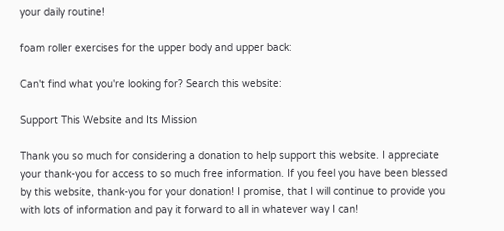your daily routine!

foam roller exercises for the upper body and upper back:

Can't find what you're looking for? Search this website:

Support This Website and Its Mission

Thank you so much for considering a donation to help support this website. I appreciate your thank-you for access to so much free information. If you feel you have been blessed by this website, thank-you for your donation! I promise, that I will continue to provide you with lots of information and pay it forward to all in whatever way I can!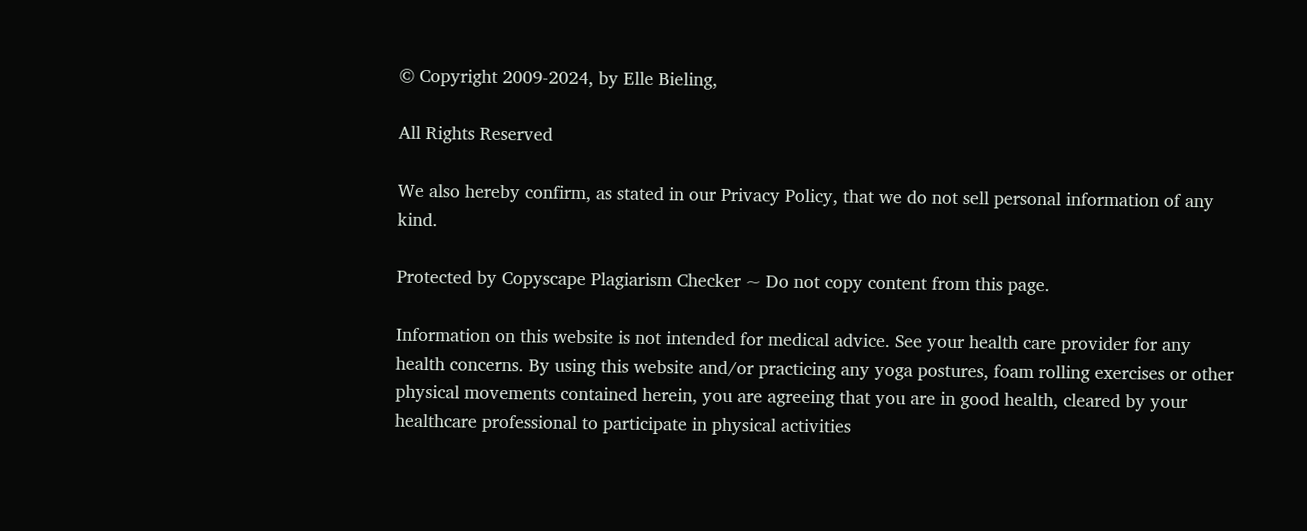© Copyright 2009-2024, by Elle Bieling,

All Rights Reserved

We also hereby confirm, as stated in our Privacy Policy, that we do not sell personal information of any kind.

Protected by Copyscape Plagiarism Checker ~ Do not copy content from this page.

Information on this website is not intended for medical advice. See your health care provider for any health concerns. By using this website and/or practicing any yoga postures, foam rolling exercises or other physical movements contained herein, you are agreeing that you are in good health, cleared by your healthcare professional to participate in physical activities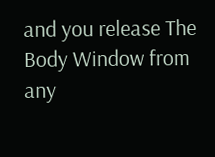and you release The Body Window from any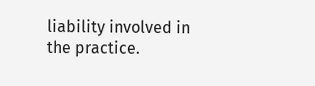liability involved in the practice.